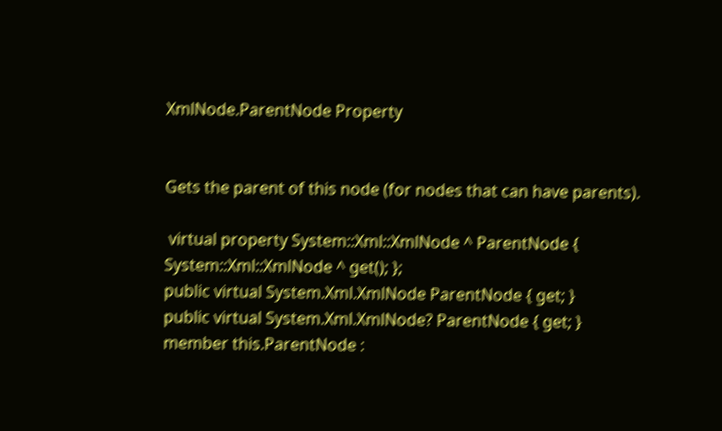XmlNode.ParentNode Property


Gets the parent of this node (for nodes that can have parents).

 virtual property System::Xml::XmlNode ^ ParentNode { System::Xml::XmlNode ^ get(); };
public virtual System.Xml.XmlNode ParentNode { get; }
public virtual System.Xml.XmlNode? ParentNode { get; }
member this.ParentNode :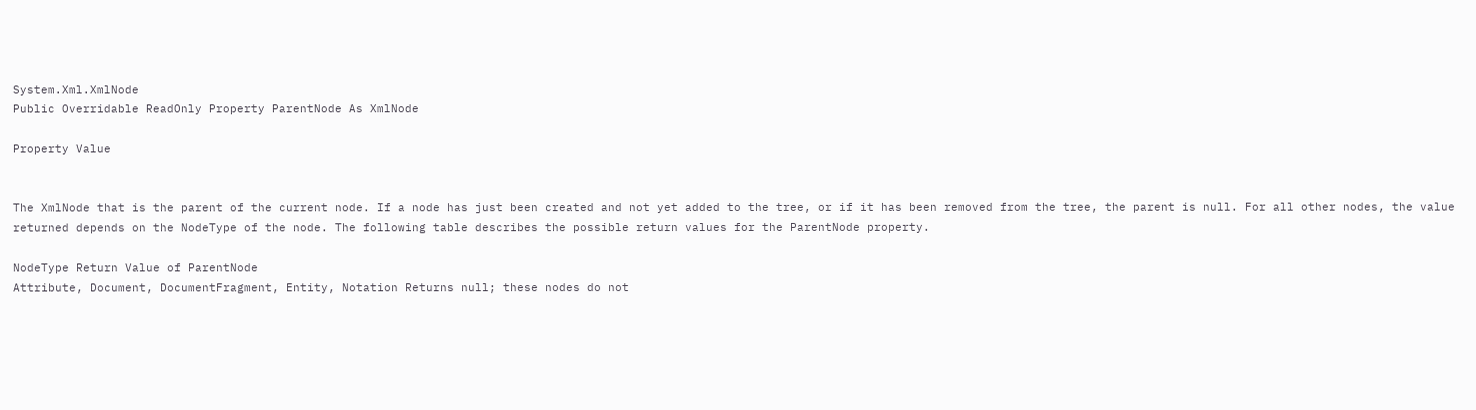System.Xml.XmlNode
Public Overridable ReadOnly Property ParentNode As XmlNode

Property Value


The XmlNode that is the parent of the current node. If a node has just been created and not yet added to the tree, or if it has been removed from the tree, the parent is null. For all other nodes, the value returned depends on the NodeType of the node. The following table describes the possible return values for the ParentNode property.

NodeType Return Value of ParentNode
Attribute, Document, DocumentFragment, Entity, Notation Returns null; these nodes do not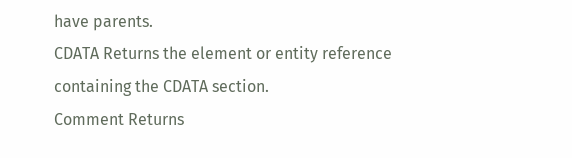have parents.
CDATA Returns the element or entity reference containing the CDATA section.
Comment Returns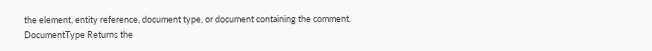the element, entity reference, document type, or document containing the comment.
DocumentType Returns the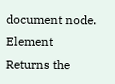document node.
Element Returns the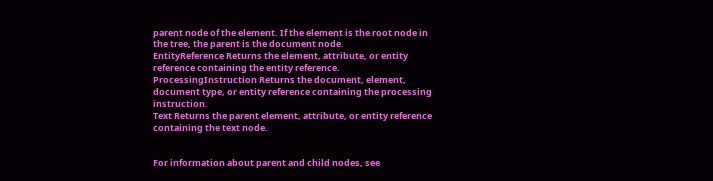parent node of the element. If the element is the root node in the tree, the parent is the document node.
EntityReference Returns the element, attribute, or entity reference containing the entity reference.
ProcessingInstruction Returns the document, element, document type, or entity reference containing the processing instruction.
Text Returns the parent element, attribute, or entity reference containing the text node.


For information about parent and child nodes, see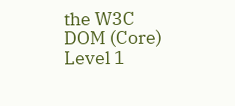the W3C DOM (Core) Level 1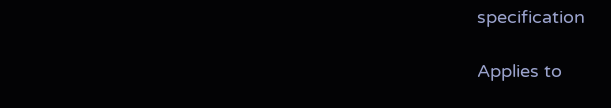specification

Applies to